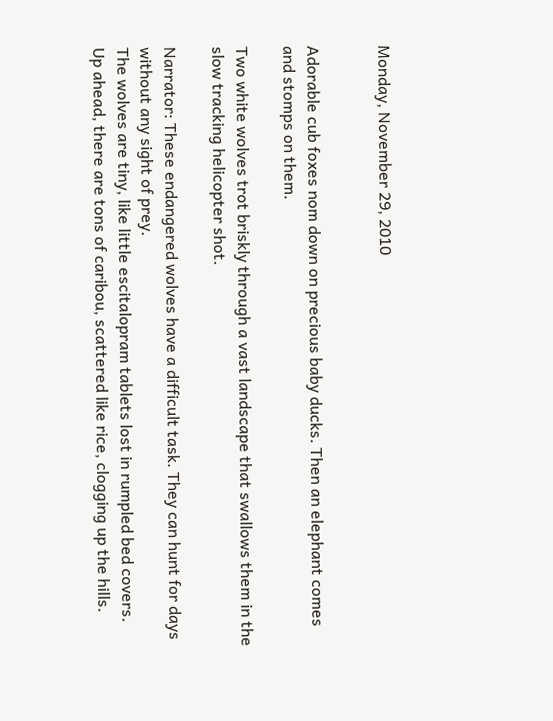Monday, November 29, 2010


Adorable cub foxes nom down on precious baby ducks. Then an elephant comes and stomps on them.

Two white wolves trot briskly through a vast landscape that swallows them in the slow tracking helicopter shot.

Narrator: These endangered wolves have a difficult task. They can hunt for days without any sight of prey.
The wolves are tiny, like little escitalopram tablets lost in rumpled bed covers.
Up ahead, there are tons of caribou, scattered like rice, clogging up the hills.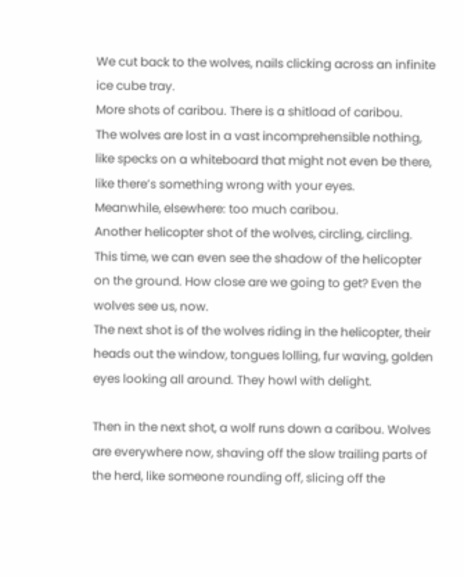We cut back to the wolves, nails clicking across an infinite ice cube tray.
More shots of caribou. There is a shitload of caribou.
The wolves are lost in a vast incomprehensible nothing, like specks on a whiteboard that might not even be there, like there’s something wrong with your eyes.
Meanwhile, elsewhere: too much caribou.
Another helicopter shot of the wolves, circling, circling. This time, we can even see the shadow of the helicopter on the ground. How close are we going to get? Even the wolves see us, now.
The next shot is of the wolves riding in the helicopter, their heads out the window, tongues lolling, fur waving, golden eyes looking all around. They howl with delight.

Then in the next shot, a wolf runs down a caribou. Wolves are everywhere now, shaving off the slow trailing parts of the herd, like someone rounding off, slicing off the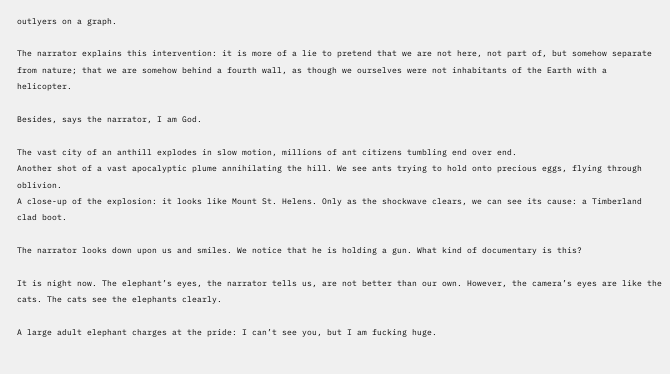outlyers on a graph.

The narrator explains this intervention: it is more of a lie to pretend that we are not here, not part of, but somehow separate from nature; that we are somehow behind a fourth wall, as though we ourselves were not inhabitants of the Earth with a helicopter.

Besides, says the narrator, I am God.

The vast city of an anthill explodes in slow motion, millions of ant citizens tumbling end over end.
Another shot of a vast apocalyptic plume annihilating the hill. We see ants trying to hold onto precious eggs, flying through oblivion.
A close-up of the explosion: it looks like Mount St. Helens. Only as the shockwave clears, we can see its cause: a Timberland clad boot.

The narrator looks down upon us and smiles. We notice that he is holding a gun. What kind of documentary is this?

It is night now. The elephant’s eyes, the narrator tells us, are not better than our own. However, the camera’s eyes are like the cats. The cats see the elephants clearly.

A large adult elephant charges at the pride: I can’t see you, but I am fucking huge.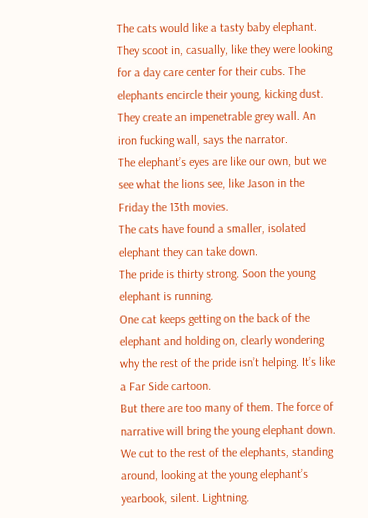The cats would like a tasty baby elephant. They scoot in, casually, like they were looking for a day care center for their cubs. The elephants encircle their young, kicking dust. They create an impenetrable grey wall. An iron fucking wall, says the narrator.
The elephant’s eyes are like our own, but we see what the lions see, like Jason in the Friday the 13th movies.
The cats have found a smaller, isolated elephant they can take down.
The pride is thirty strong. Soon the young elephant is running.
One cat keeps getting on the back of the elephant and holding on, clearly wondering why the rest of the pride isn’t helping. It’s like a Far Side cartoon.
But there are too many of them. The force of narrative will bring the young elephant down.
We cut to the rest of the elephants, standing around, looking at the young elephant’s yearbook, silent. Lightning.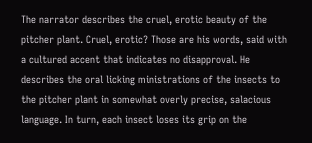The narrator describes the cruel, erotic beauty of the pitcher plant. Cruel, erotic? Those are his words, said with a cultured accent that indicates no disapproval. He describes the oral licking ministrations of the insects to the pitcher plant in somewhat overly precise, salacious language. In turn, each insect loses its grip on the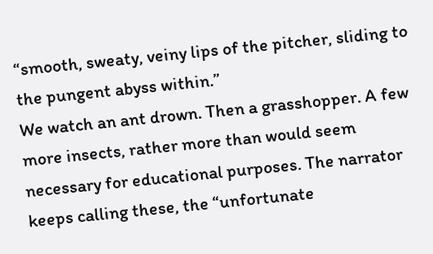“smooth, sweaty, veiny lips of the pitcher, sliding to the pungent abyss within.”
We watch an ant drown. Then a grasshopper. A few more insects, rather more than would seem necessary for educational purposes. The narrator keeps calling these, the “unfortunate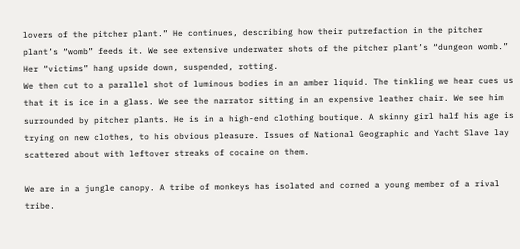lovers of the pitcher plant.” He continues, describing how their putrefaction in the pitcher plant’s “womb” feeds it. We see extensive underwater shots of the pitcher plant’s “dungeon womb.” Her “victims” hang upside down, suspended, rotting.
We then cut to a parallel shot of luminous bodies in an amber liquid. The tinkling we hear cues us that it is ice in a glass. We see the narrator sitting in an expensive leather chair. We see him surrounded by pitcher plants. He is in a high-end clothing boutique. A skinny girl half his age is trying on new clothes, to his obvious pleasure. Issues of National Geographic and Yacht Slave lay scattered about with leftover streaks of cocaine on them.

We are in a jungle canopy. A tribe of monkeys has isolated and corned a young member of a rival tribe.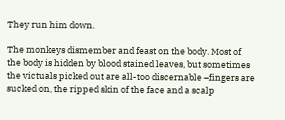They run him down.

The monkeys dismember and feast on the body. Most of the body is hidden by blood stained leaves, but sometimes the victuals picked out are all-too discernable –fingers are sucked on, the ripped skin of the face and a scalp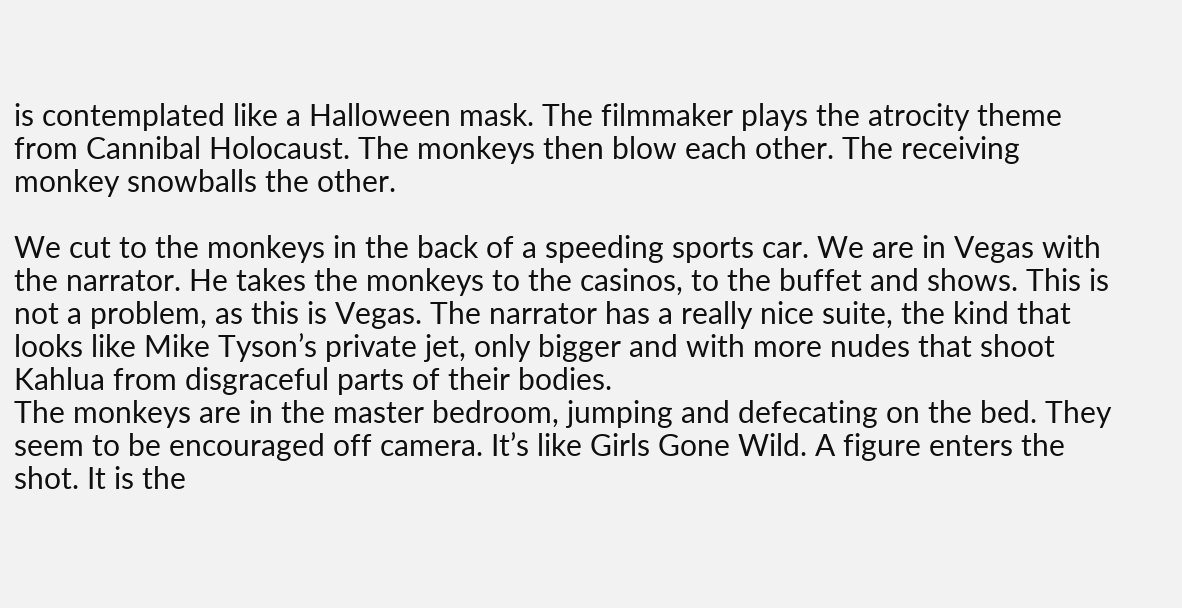is contemplated like a Halloween mask. The filmmaker plays the atrocity theme from Cannibal Holocaust. The monkeys then blow each other. The receiving monkey snowballs the other.

We cut to the monkeys in the back of a speeding sports car. We are in Vegas with the narrator. He takes the monkeys to the casinos, to the buffet and shows. This is not a problem, as this is Vegas. The narrator has a really nice suite, the kind that looks like Mike Tyson’s private jet, only bigger and with more nudes that shoot Kahlua from disgraceful parts of their bodies.
The monkeys are in the master bedroom, jumping and defecating on the bed. They seem to be encouraged off camera. It’s like Girls Gone Wild. A figure enters the shot. It is the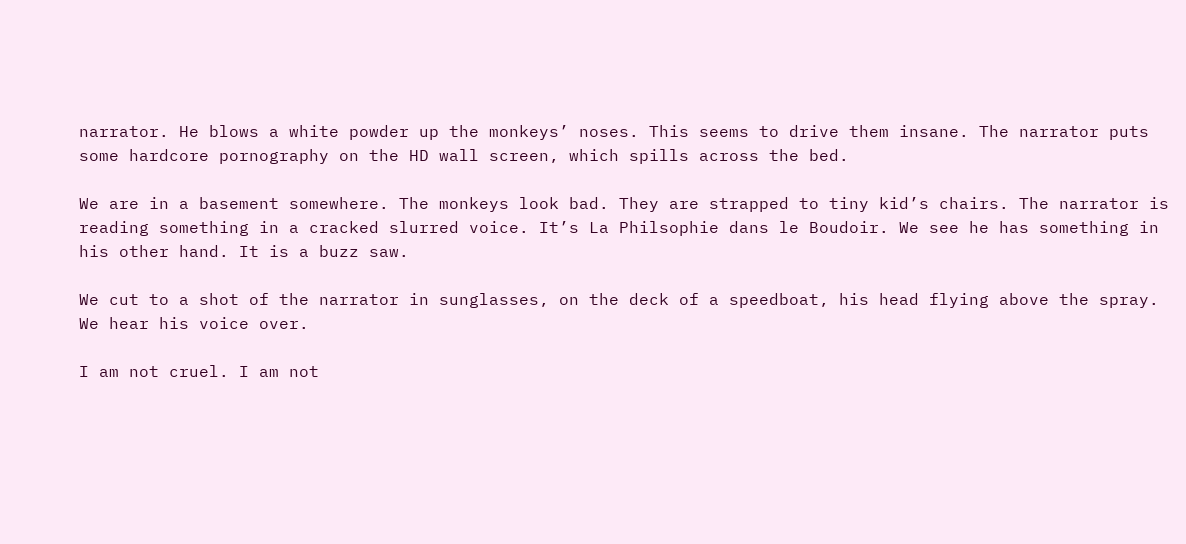narrator. He blows a white powder up the monkeys’ noses. This seems to drive them insane. The narrator puts some hardcore pornography on the HD wall screen, which spills across the bed.

We are in a basement somewhere. The monkeys look bad. They are strapped to tiny kid’s chairs. The narrator is reading something in a cracked slurred voice. It’s La Philsophie dans le Boudoir. We see he has something in his other hand. It is a buzz saw.

We cut to a shot of the narrator in sunglasses, on the deck of a speedboat, his head flying above the spray. We hear his voice over.

I am not cruel. I am not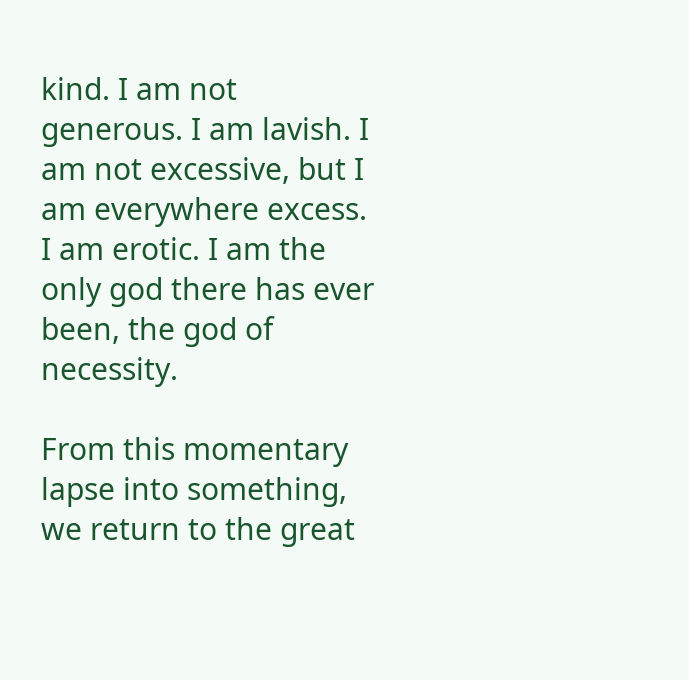kind. I am not generous. I am lavish. I am not excessive, but I am everywhere excess. I am erotic. I am the only god there has ever been, the god of necessity.

From this momentary lapse into something, we return to the great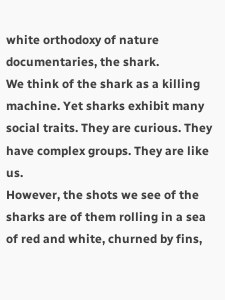white orthodoxy of nature documentaries, the shark.
We think of the shark as a killing machine. Yet sharks exhibit many social traits. They are curious. They have complex groups. They are like us.
However, the shots we see of the sharks are of them rolling in a sea of red and white, churned by fins,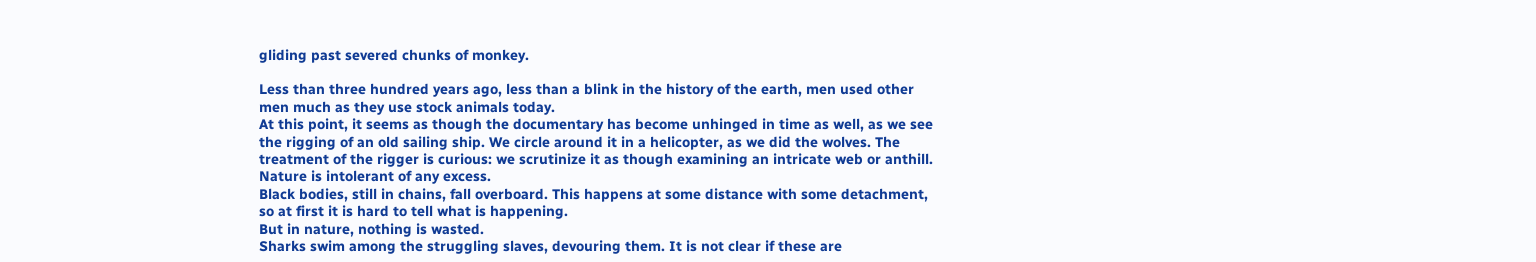gliding past severed chunks of monkey.

Less than three hundred years ago, less than a blink in the history of the earth, men used other men much as they use stock animals today.
At this point, it seems as though the documentary has become unhinged in time as well, as we see the rigging of an old sailing ship. We circle around it in a helicopter, as we did the wolves. The treatment of the rigger is curious: we scrutinize it as though examining an intricate web or anthill.
Nature is intolerant of any excess.
Black bodies, still in chains, fall overboard. This happens at some distance with some detachment, so at first it is hard to tell what is happening.
But in nature, nothing is wasted.
Sharks swim among the struggling slaves, devouring them. It is not clear if these are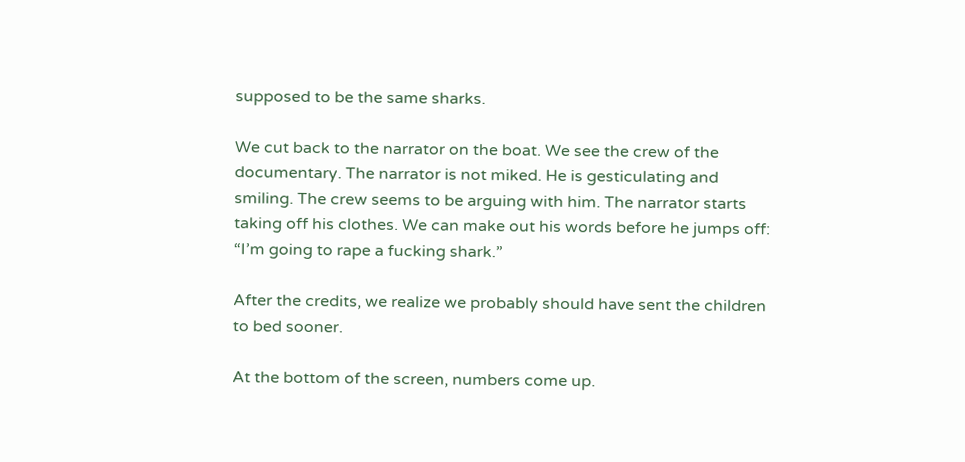supposed to be the same sharks.

We cut back to the narrator on the boat. We see the crew of the documentary. The narrator is not miked. He is gesticulating and smiling. The crew seems to be arguing with him. The narrator starts taking off his clothes. We can make out his words before he jumps off: “I’m going to rape a fucking shark.”

After the credits, we realize we probably should have sent the children to bed sooner.

At the bottom of the screen, numbers come up.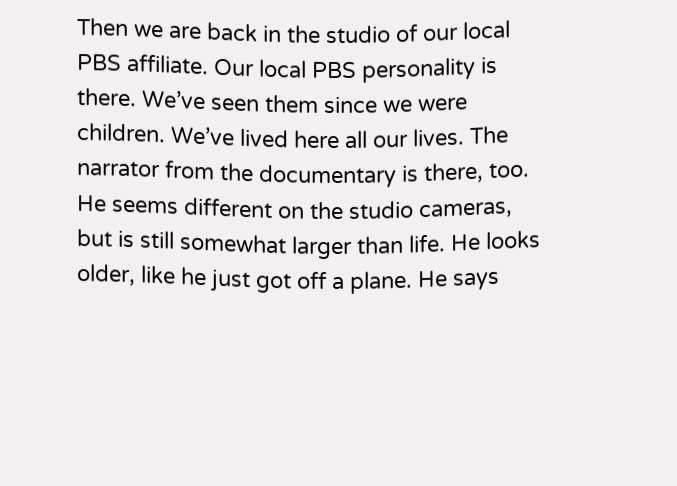Then we are back in the studio of our local PBS affiliate. Our local PBS personality is there. We’ve seen them since we were children. We’ve lived here all our lives. The narrator from the documentary is there, too. He seems different on the studio cameras, but is still somewhat larger than life. He looks older, like he just got off a plane. He says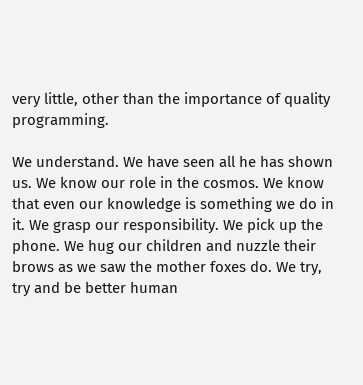very little, other than the importance of quality programming.

We understand. We have seen all he has shown us. We know our role in the cosmos. We know that even our knowledge is something we do in it. We grasp our responsibility. We pick up the phone. We hug our children and nuzzle their brows as we saw the mother foxes do. We try, try and be better human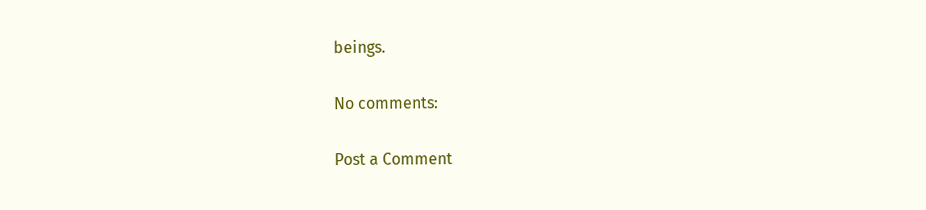beings.

No comments:

Post a Comment